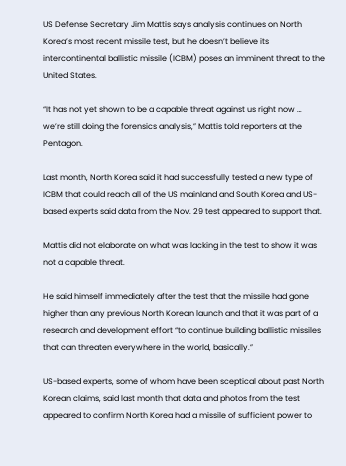US Defense Secretary Jim Mattis says analysis continues on North Korea’s most recent missile test, but he doesn’t believe its intercontinental ballistic missile (ICBM) poses an imminent threat to the United States.

“It has not yet shown to be a capable threat against us right now … we’re still doing the forensics analysis,” Mattis told reporters at the Pentagon.

Last month, North Korea said it had successfully tested a new type of ICBM that could reach all of the US mainland and South Korea and US-based experts said data from the Nov. 29 test appeared to support that.

Mattis did not elaborate on what was lacking in the test to show it was not a capable threat.

He said himself immediately after the test that the missile had gone higher than any previous North Korean launch and that it was part of a research and development effort “to continue building ballistic missiles that can threaten everywhere in the world, basically.”

US-based experts, some of whom have been sceptical about past North Korean claims, said last month that data and photos from the test appeared to confirm North Korea had a missile of sufficient power to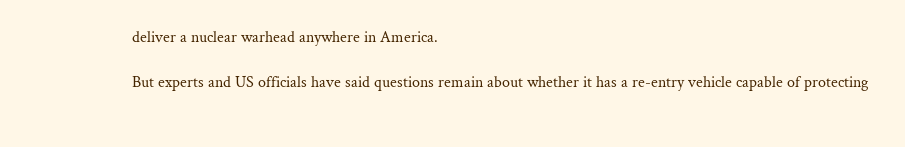deliver a nuclear warhead anywhere in America.

But experts and US officials have said questions remain about whether it has a re-entry vehicle capable of protecting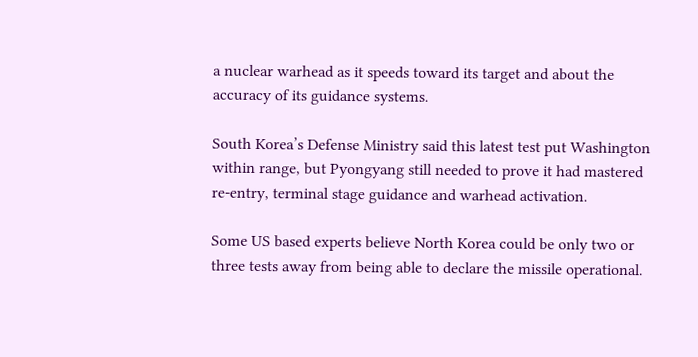a nuclear warhead as it speeds toward its target and about the accuracy of its guidance systems.

South Korea’s Defense Ministry said this latest test put Washington within range, but Pyongyang still needed to prove it had mastered re-entry, terminal stage guidance and warhead activation.

Some US based experts believe North Korea could be only two or three tests away from being able to declare the missile operational.